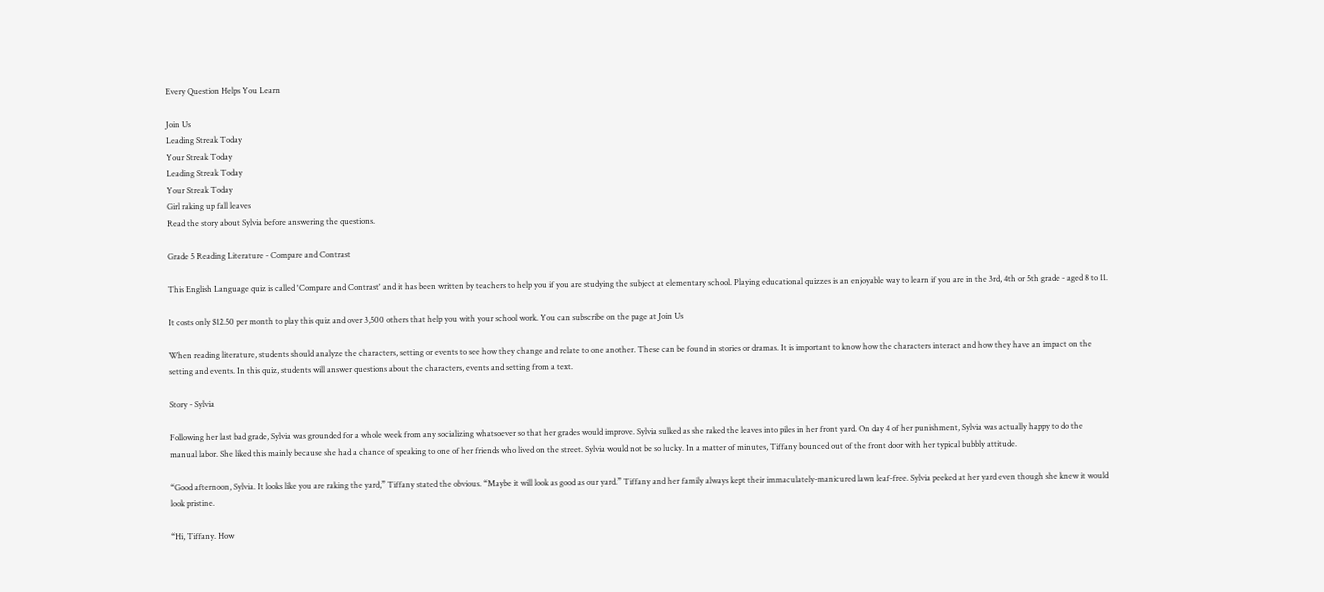Every Question Helps You Learn

Join Us
Leading Streak Today
Your Streak Today
Leading Streak Today
Your Streak Today
Girl raking up fall leaves
Read the story about Sylvia before answering the questions.

Grade 5 Reading Literature - Compare and Contrast

This English Language quiz is called 'Compare and Contrast' and it has been written by teachers to help you if you are studying the subject at elementary school. Playing educational quizzes is an enjoyable way to learn if you are in the 3rd, 4th or 5th grade - aged 8 to 11.

It costs only $12.50 per month to play this quiz and over 3,500 others that help you with your school work. You can subscribe on the page at Join Us

When reading literature, students should analyze the characters, setting or events to see how they change and relate to one another. These can be found in stories or dramas. It is important to know how the characters interact and how they have an impact on the setting and events. In this quiz, students will answer questions about the characters, events and setting from a text.

Story - Sylvia

Following her last bad grade, Sylvia was grounded for a whole week from any socializing whatsoever so that her grades would improve. Sylvia sulked as she raked the leaves into piles in her front yard. On day 4 of her punishment, Sylvia was actually happy to do the manual labor. She liked this mainly because she had a chance of speaking to one of her friends who lived on the street. Sylvia would not be so lucky. In a matter of minutes, Tiffany bounced out of the front door with her typical bubbly attitude.

“Good afternoon, Sylvia. It looks like you are raking the yard,” Tiffany stated the obvious. “Maybe it will look as good as our yard.” Tiffany and her family always kept their immaculately-manicured lawn leaf-free. Sylvia peeked at her yard even though she knew it would look pristine.

“Hi, Tiffany. How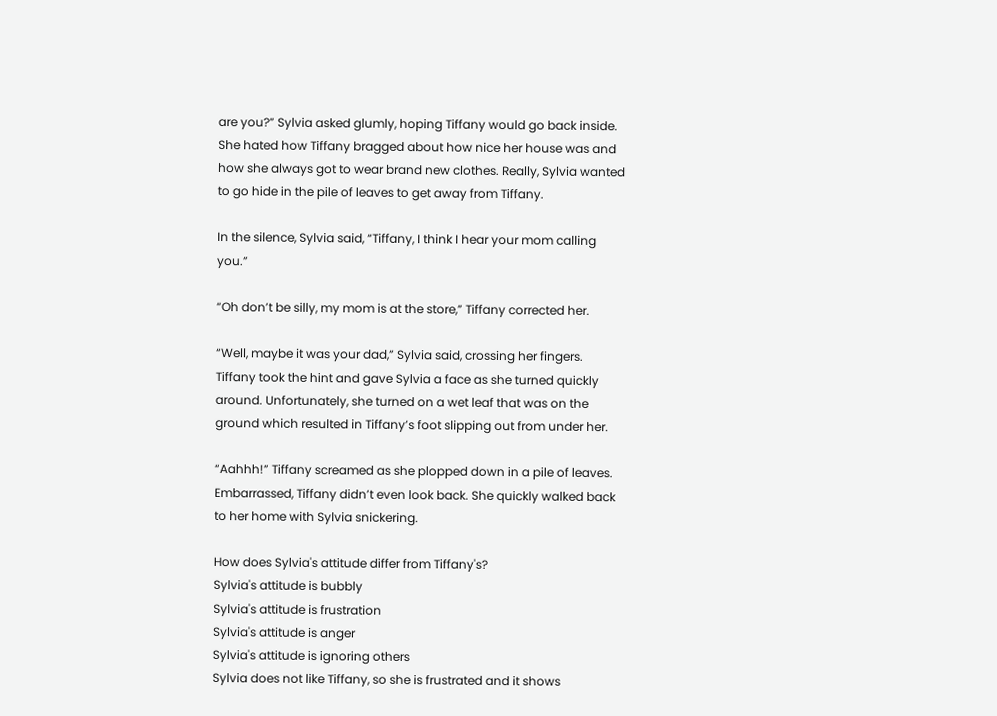are you?” Sylvia asked glumly, hoping Tiffany would go back inside. She hated how Tiffany bragged about how nice her house was and how she always got to wear brand new clothes. Really, Sylvia wanted to go hide in the pile of leaves to get away from Tiffany.

In the silence, Sylvia said, “Tiffany, I think I hear your mom calling you.”

“Oh don’t be silly, my mom is at the store,” Tiffany corrected her.

“Well, maybe it was your dad,” Sylvia said, crossing her fingers. Tiffany took the hint and gave Sylvia a face as she turned quickly around. Unfortunately, she turned on a wet leaf that was on the ground which resulted in Tiffany’s foot slipping out from under her.

“Aahhh!” Tiffany screamed as she plopped down in a pile of leaves. Embarrassed, Tiffany didn’t even look back. She quickly walked back to her home with Sylvia snickering.

How does Sylvia's attitude differ from Tiffany's?
Sylvia's attitude is bubbly
Sylvia's attitude is frustration
Sylvia's attitude is anger
Sylvia's attitude is ignoring others
Sylvia does not like Tiffany, so she is frustrated and it shows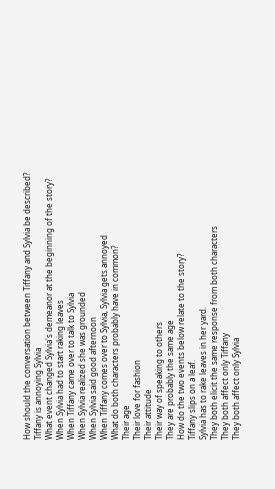How should the conversation between Tiffany and Sylvia be described?
Tiffany is annoying Sylvia
What event changed Sylvia's demeanor at the beginning of the story?
When Sylvia had to start raking leaves
When Tiffany came over to talk to Sylvia
When Sylvia realized she was grounded
When Sylvia said good afternoon
When Tiffany comes over to Sylvia, Sylvia gets annoyed
What do both characters probably have in common?
Their age
Their love for fashion
Their attitude
Their way of speaking to others
They are probably the same age
How do the two events below relate to the story?
Tiffany slips on a leaf.
Sylvia has to rake leaves in her yard.
They both elicit the same response from both characters
They both affect only Tiffany
They both affect only Sylvia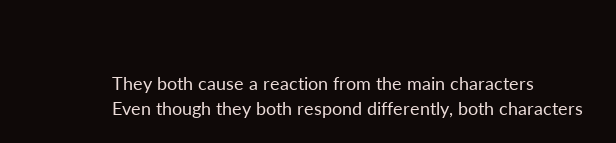They both cause a reaction from the main characters
Even though they both respond differently, both characters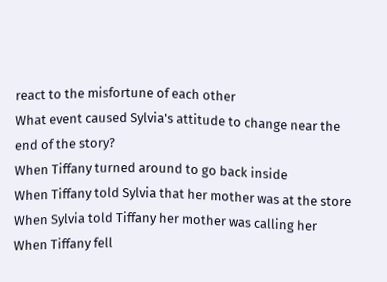react to the misfortune of each other
What event caused Sylvia's attitude to change near the end of the story?
When Tiffany turned around to go back inside
When Tiffany told Sylvia that her mother was at the store
When Sylvia told Tiffany her mother was calling her
When Tiffany fell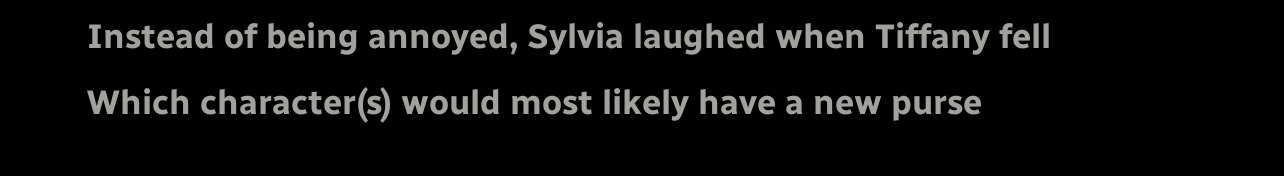Instead of being annoyed, Sylvia laughed when Tiffany fell
Which character(s) would most likely have a new purse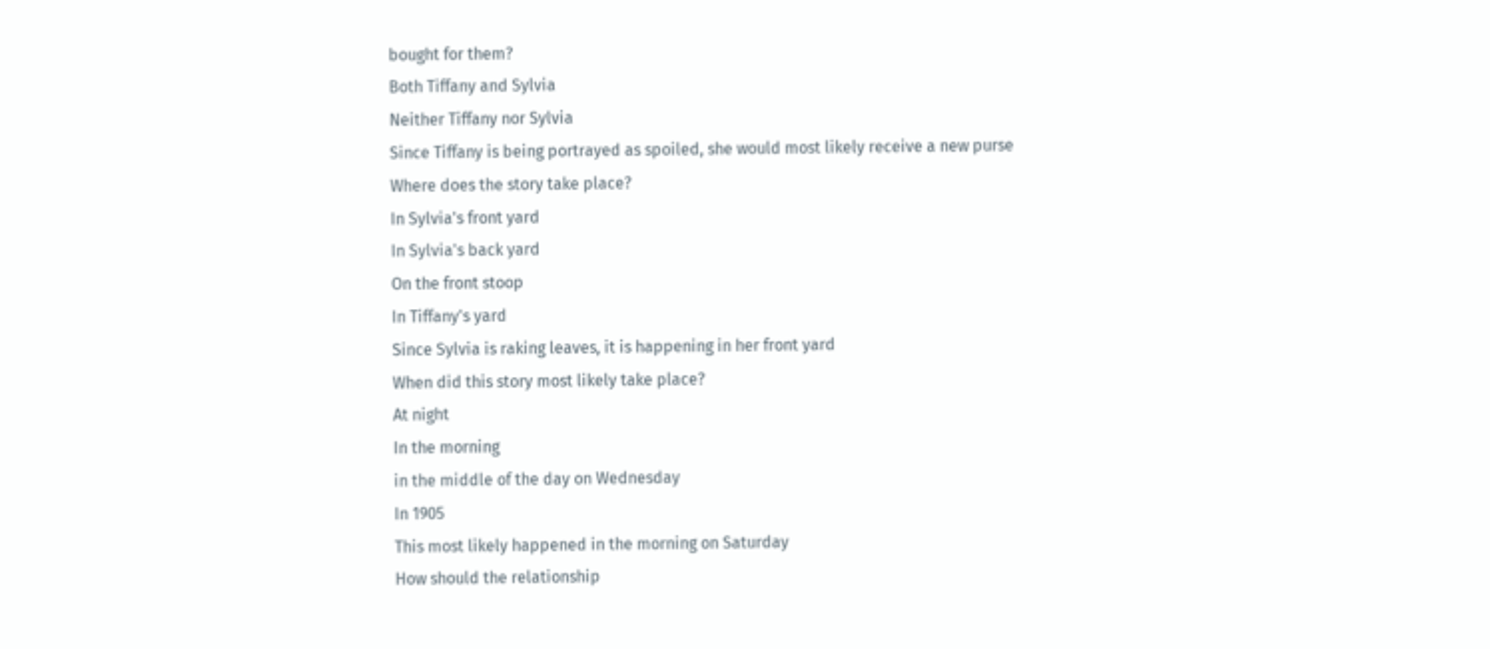bought for them?
Both Tiffany and Sylvia
Neither Tiffany nor Sylvia
Since Tiffany is being portrayed as spoiled, she would most likely receive a new purse
Where does the story take place?
In Sylvia's front yard
In Sylvia's back yard
On the front stoop
In Tiffany's yard
Since Sylvia is raking leaves, it is happening in her front yard
When did this story most likely take place?
At night
In the morning
in the middle of the day on Wednesday
In 1905
This most likely happened in the morning on Saturday
How should the relationship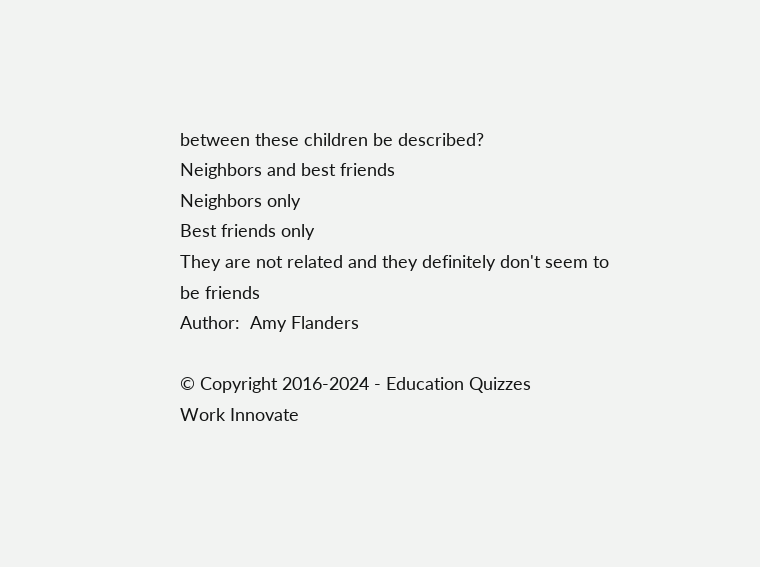between these children be described?
Neighbors and best friends
Neighbors only
Best friends only
They are not related and they definitely don't seem to be friends
Author:  Amy Flanders

© Copyright 2016-2024 - Education Quizzes
Work Innovate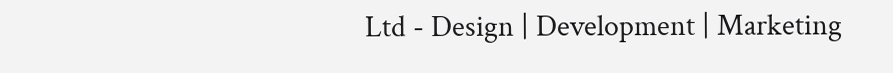Ltd - Design | Development | Marketing